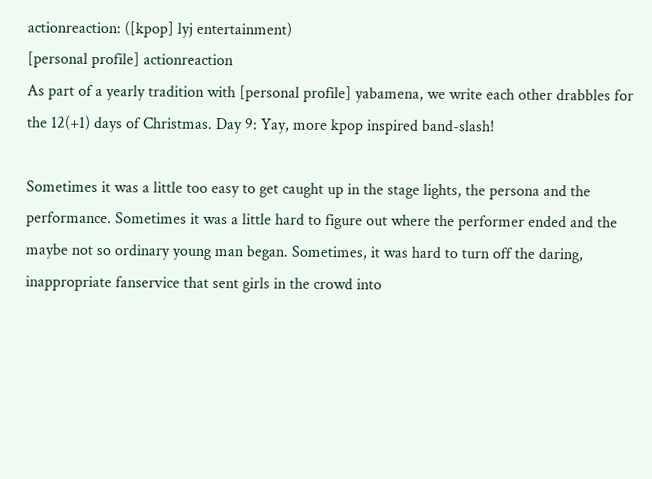actionreaction: ([kpop] lyj entertainment)
[personal profile] actionreaction
As part of a yearly tradition with [personal profile] yabamena, we write each other drabbles for the 12(+1) days of Christmas. Day 9: Yay, more kpop inspired band-slash!

Sometimes it was a little too easy to get caught up in the stage lights, the persona and the performance. Sometimes it was a little hard to figure out where the performer ended and the maybe not so ordinary young man began. Sometimes, it was hard to turn off the daring, inappropriate fanservice that sent girls in the crowd into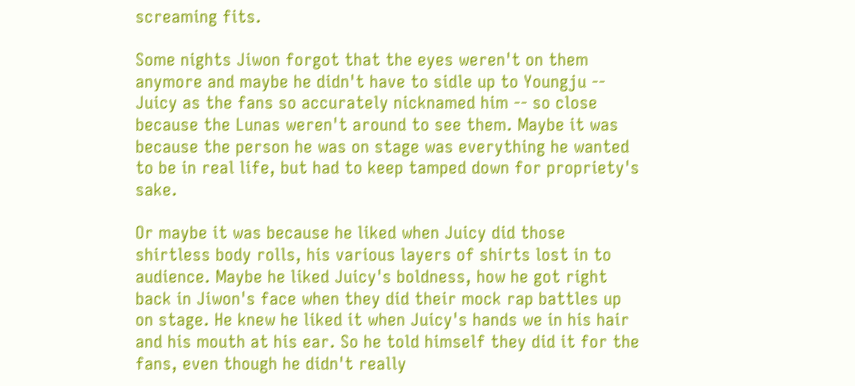screaming fits.

Some nights Jiwon forgot that the eyes weren't on them anymore and maybe he didn't have to sidle up to Youngju -- Juicy as the fans so accurately nicknamed him -- so close because the Lunas weren't around to see them. Maybe it was because the person he was on stage was everything he wanted to be in real life, but had to keep tamped down for propriety's sake.

Or maybe it was because he liked when Juicy did those shirtless body rolls, his various layers of shirts lost in to audience. Maybe he liked Juicy's boldness, how he got right back in Jiwon's face when they did their mock rap battles up on stage. He knew he liked it when Juicy's hands we in his hair and his mouth at his ear. So he told himself they did it for the fans, even though he didn't really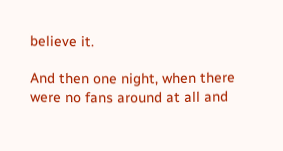believe it.

And then one night, when there were no fans around at all and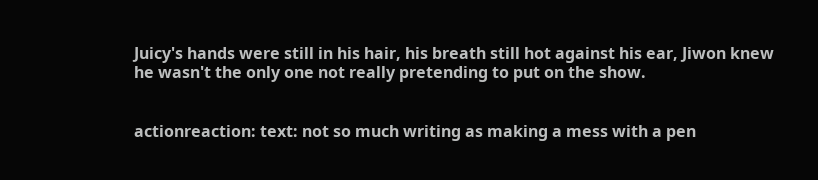Juicy's hands were still in his hair, his breath still hot against his ear, Jiwon knew he wasn't the only one not really pretending to put on the show.


actionreaction: text: not so much writing as making a mess with a pen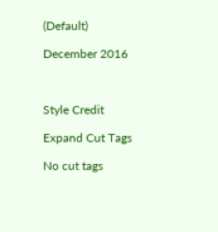(Default)

December 2016



Style Credit

Expand Cut Tags

No cut tags